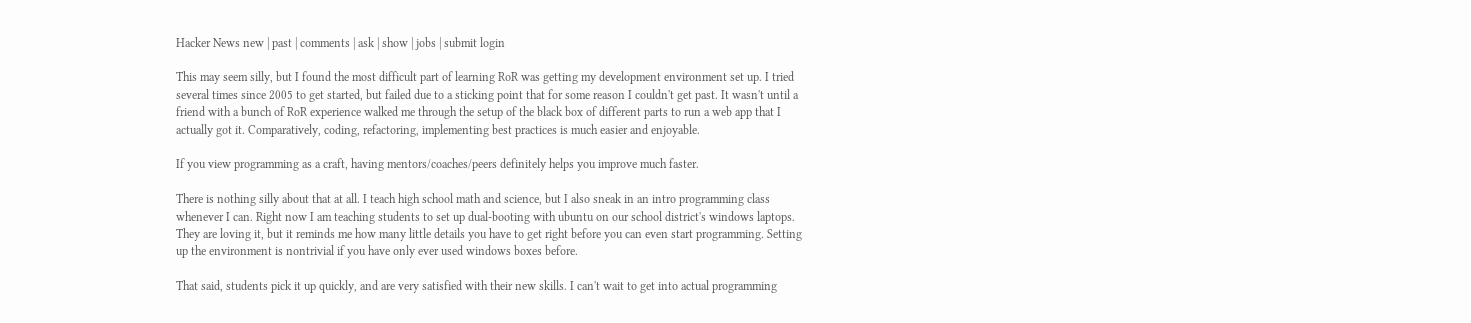Hacker News new | past | comments | ask | show | jobs | submit login

This may seem silly, but I found the most difficult part of learning RoR was getting my development environment set up. I tried several times since 2005 to get started, but failed due to a sticking point that for some reason I couldn't get past. It wasn't until a friend with a bunch of RoR experience walked me through the setup of the black box of different parts to run a web app that I actually got it. Comparatively, coding, refactoring, implementing best practices is much easier and enjoyable.

If you view programming as a craft, having mentors/coaches/peers definitely helps you improve much faster.

There is nothing silly about that at all. I teach high school math and science, but I also sneak in an intro programming class whenever I can. Right now I am teaching students to set up dual-booting with ubuntu on our school district's windows laptops. They are loving it, but it reminds me how many little details you have to get right before you can even start programming. Setting up the environment is nontrivial if you have only ever used windows boxes before.

That said, students pick it up quickly, and are very satisfied with their new skills. I can't wait to get into actual programming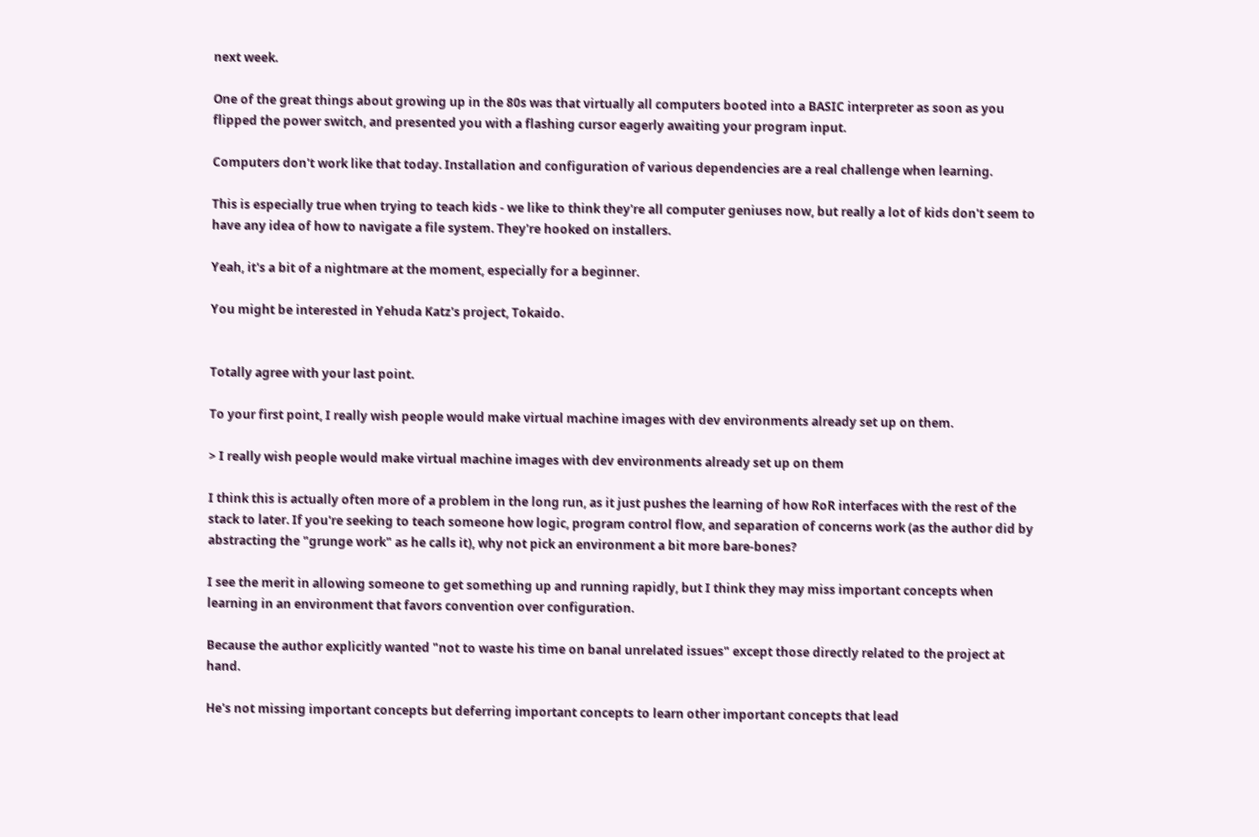next week.

One of the great things about growing up in the 80s was that virtually all computers booted into a BASIC interpreter as soon as you flipped the power switch, and presented you with a flashing cursor eagerly awaiting your program input.

Computers don't work like that today. Installation and configuration of various dependencies are a real challenge when learning.

This is especially true when trying to teach kids - we like to think they're all computer geniuses now, but really a lot of kids don't seem to have any idea of how to navigate a file system. They're hooked on installers.

Yeah, it's a bit of a nightmare at the moment, especially for a beginner.

You might be interested in Yehuda Katz's project, Tokaido.


Totally agree with your last point.

To your first point, I really wish people would make virtual machine images with dev environments already set up on them.

> I really wish people would make virtual machine images with dev environments already set up on them

I think this is actually often more of a problem in the long run, as it just pushes the learning of how RoR interfaces with the rest of the stack to later. If you're seeking to teach someone how logic, program control flow, and separation of concerns work (as the author did by abstracting the "grunge work" as he calls it), why not pick an environment a bit more bare-bones?

I see the merit in allowing someone to get something up and running rapidly, but I think they may miss important concepts when learning in an environment that favors convention over configuration.

Because the author explicitly wanted "not to waste his time on banal unrelated issues" except those directly related to the project at hand.

He's not missing important concepts but deferring important concepts to learn other important concepts that lead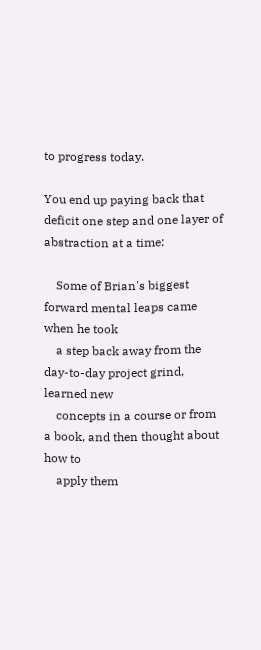to progress today.

You end up paying back that deficit one step and one layer of abstraction at a time:

    Some of Brian's biggest forward mental leaps came when he took
    a step back away from the day-to-day project grind, learned new
    concepts in a course or from a book, and then thought about how to
    apply them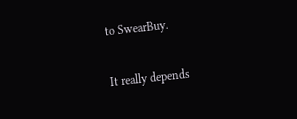to SwearBuy.

It really depends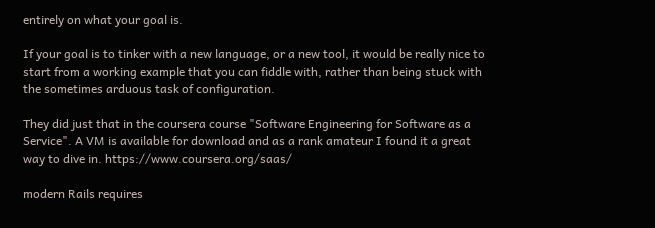entirely on what your goal is.

If your goal is to tinker with a new language, or a new tool, it would be really nice to start from a working example that you can fiddle with, rather than being stuck with the sometimes arduous task of configuration.

They did just that in the coursera course "Software Engineering for Software as a Service". A VM is available for download and as a rank amateur I found it a great way to dive in. https://www.coursera.org/saas/

modern Rails requires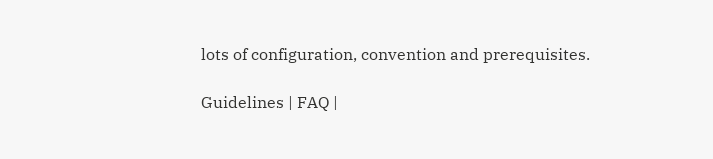lots of configuration, convention and prerequisites.

Guidelines | FAQ |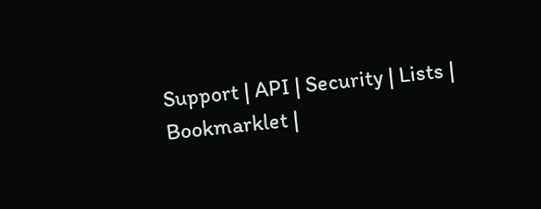Support | API | Security | Lists | Bookmarklet |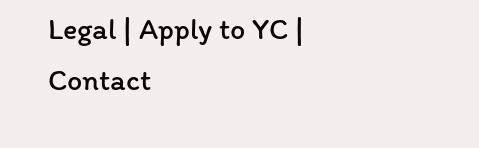Legal | Apply to YC | Contact